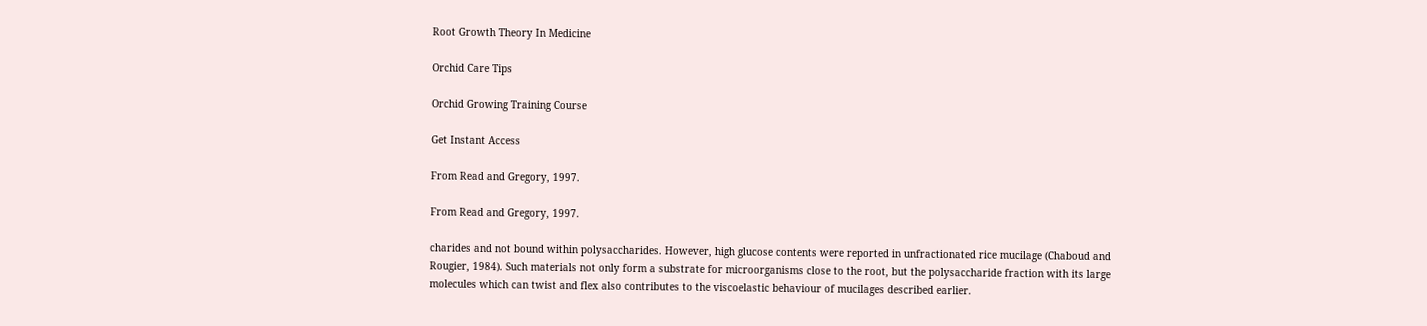Root Growth Theory In Medicine

Orchid Care Tips

Orchid Growing Training Course

Get Instant Access

From Read and Gregory, 1997.

From Read and Gregory, 1997.

charides and not bound within polysaccharides. However, high glucose contents were reported in unfractionated rice mucilage (Chaboud and Rougier, 1984). Such materials not only form a substrate for microorganisms close to the root, but the polysaccharide fraction with its large molecules which can twist and flex also contributes to the viscoelastic behaviour of mucilages described earlier.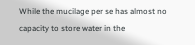While the mucilage per se has almost no capacity to store water in the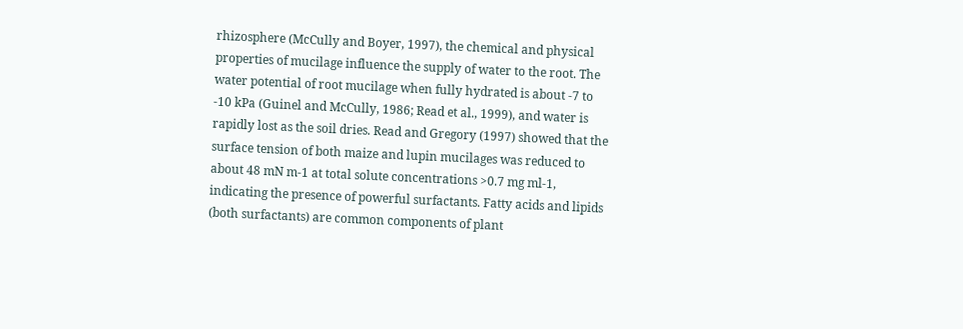rhizosphere (McCully and Boyer, 1997), the chemical and physical properties of mucilage influence the supply of water to the root. The water potential of root mucilage when fully hydrated is about -7 to -10 kPa (Guinel and McCully, 1986; Read et al., 1999), and water is rapidly lost as the soil dries. Read and Gregory (1997) showed that the surface tension of both maize and lupin mucilages was reduced to about 48 mN m-1 at total solute concentrations >0.7 mg ml-1, indicating the presence of powerful surfactants. Fatty acids and lipids (both surfactants) are common components of plant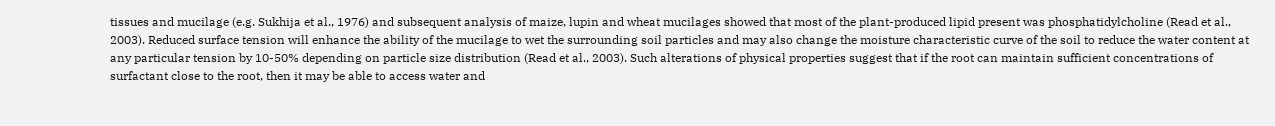tissues and mucilage (e.g. Sukhija et al., 1976) and subsequent analysis of maize, lupin and wheat mucilages showed that most of the plant-produced lipid present was phosphatidylcholine (Read et al., 2003). Reduced surface tension will enhance the ability of the mucilage to wet the surrounding soil particles and may also change the moisture characteristic curve of the soil to reduce the water content at any particular tension by 10-50% depending on particle size distribution (Read et al., 2003). Such alterations of physical properties suggest that if the root can maintain sufficient concentrations of surfactant close to the root, then it may be able to access water and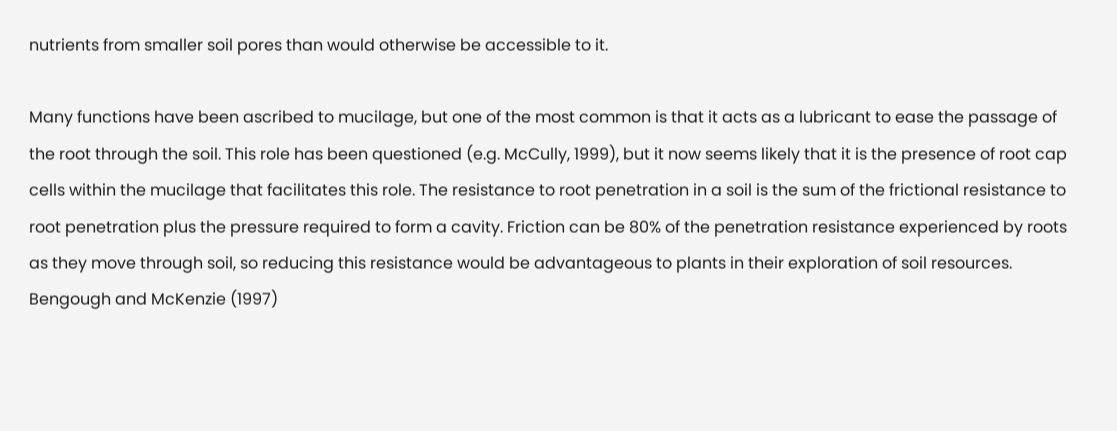nutrients from smaller soil pores than would otherwise be accessible to it.

Many functions have been ascribed to mucilage, but one of the most common is that it acts as a lubricant to ease the passage of the root through the soil. This role has been questioned (e.g. McCully, 1999), but it now seems likely that it is the presence of root cap cells within the mucilage that facilitates this role. The resistance to root penetration in a soil is the sum of the frictional resistance to root penetration plus the pressure required to form a cavity. Friction can be 80% of the penetration resistance experienced by roots as they move through soil, so reducing this resistance would be advantageous to plants in their exploration of soil resources. Bengough and McKenzie (1997)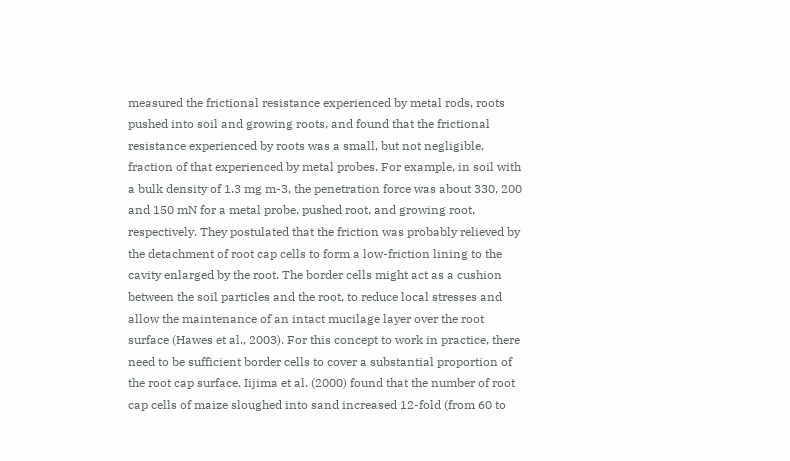measured the frictional resistance experienced by metal rods, roots pushed into soil and growing roots, and found that the frictional resistance experienced by roots was a small, but not negligible, fraction of that experienced by metal probes. For example, in soil with a bulk density of 1.3 mg m-3, the penetration force was about 330, 200 and 150 mN for a metal probe, pushed root, and growing root, respectively. They postulated that the friction was probably relieved by the detachment of root cap cells to form a low-friction lining to the cavity enlarged by the root. The border cells might act as a cushion between the soil particles and the root, to reduce local stresses and allow the maintenance of an intact mucilage layer over the root surface (Hawes et al., 2003). For this concept to work in practice, there need to be sufficient border cells to cover a substantial proportion of the root cap surface. Iijima et al. (2000) found that the number of root cap cells of maize sloughed into sand increased 12-fold (from 60 to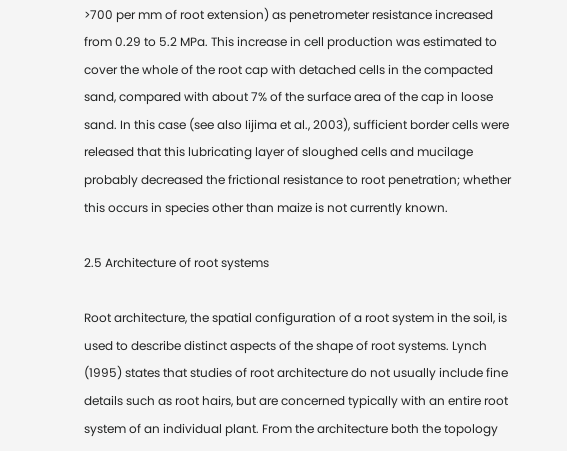>700 per mm of root extension) as penetrometer resistance increased from 0.29 to 5.2 MPa. This increase in cell production was estimated to cover the whole of the root cap with detached cells in the compacted sand, compared with about 7% of the surface area of the cap in loose sand. In this case (see also Iijima et al., 2003), sufficient border cells were released that this lubricating layer of sloughed cells and mucilage probably decreased the frictional resistance to root penetration; whether this occurs in species other than maize is not currently known.

2.5 Architecture of root systems

Root architecture, the spatial configuration of a root system in the soil, is used to describe distinct aspects of the shape of root systems. Lynch (1995) states that studies of root architecture do not usually include fine details such as root hairs, but are concerned typically with an entire root system of an individual plant. From the architecture both the topology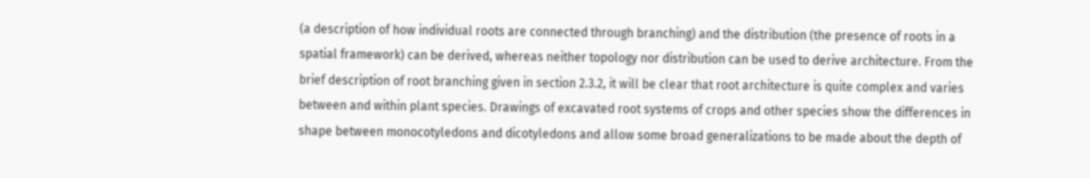(a description of how individual roots are connected through branching) and the distribution (the presence of roots in a spatial framework) can be derived, whereas neither topology nor distribution can be used to derive architecture. From the brief description of root branching given in section 2.3.2, it will be clear that root architecture is quite complex and varies between and within plant species. Drawings of excavated root systems of crops and other species show the differences in shape between monocotyledons and dicotyledons and allow some broad generalizations to be made about the depth of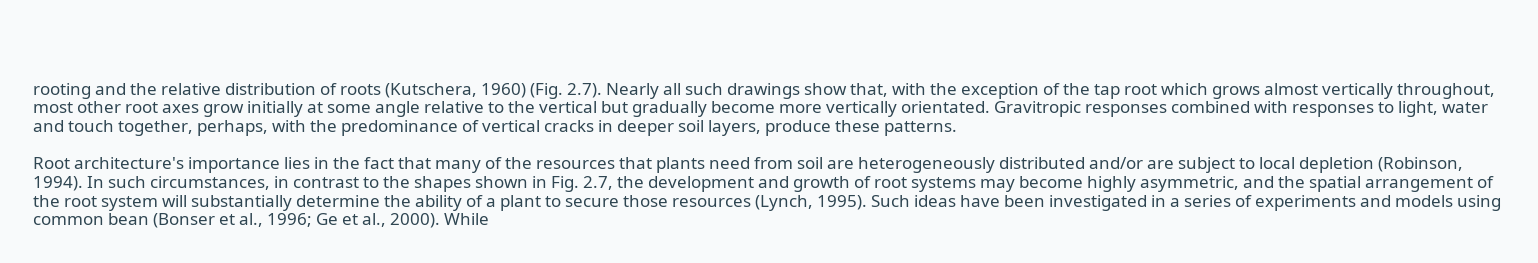rooting and the relative distribution of roots (Kutschera, 1960) (Fig. 2.7). Nearly all such drawings show that, with the exception of the tap root which grows almost vertically throughout, most other root axes grow initially at some angle relative to the vertical but gradually become more vertically orientated. Gravitropic responses combined with responses to light, water and touch together, perhaps, with the predominance of vertical cracks in deeper soil layers, produce these patterns.

Root architecture's importance lies in the fact that many of the resources that plants need from soil are heterogeneously distributed and/or are subject to local depletion (Robinson, 1994). In such circumstances, in contrast to the shapes shown in Fig. 2.7, the development and growth of root systems may become highly asymmetric, and the spatial arrangement of the root system will substantially determine the ability of a plant to secure those resources (Lynch, 1995). Such ideas have been investigated in a series of experiments and models using common bean (Bonser et al., 1996; Ge et al., 2000). While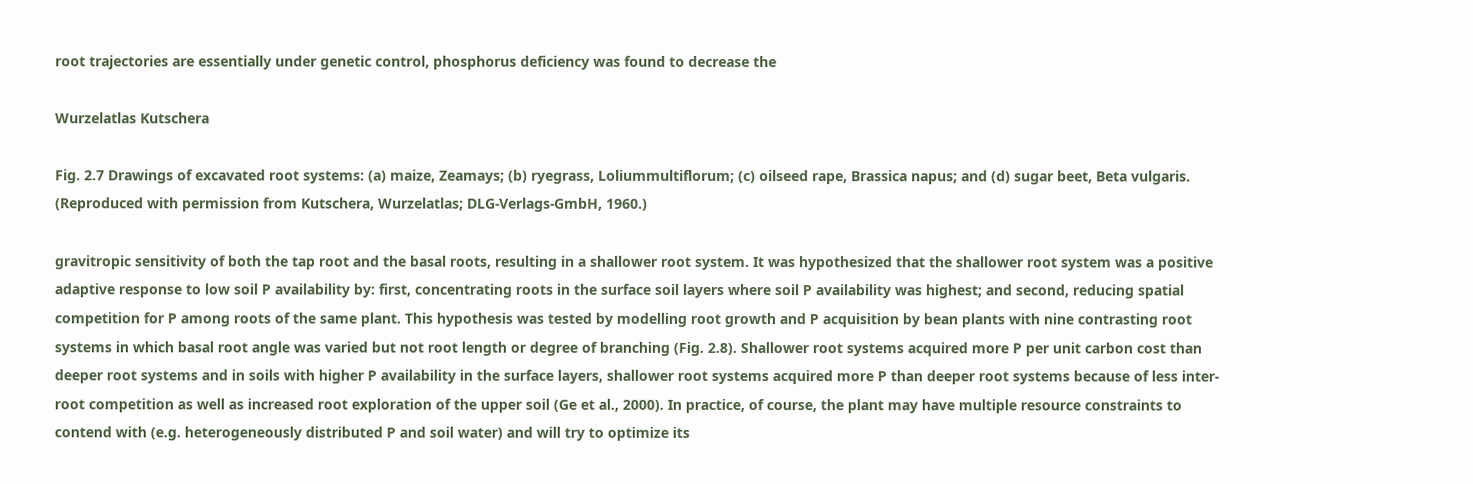root trajectories are essentially under genetic control, phosphorus deficiency was found to decrease the

Wurzelatlas Kutschera

Fig. 2.7 Drawings of excavated root systems: (a) maize, Zeamays; (b) ryegrass, Loliummultiflorum; (c) oilseed rape, Brassica napus; and (d) sugar beet, Beta vulgaris. (Reproduced with permission from Kutschera, Wurzelatlas; DLG-Verlags-GmbH, 1960.)

gravitropic sensitivity of both the tap root and the basal roots, resulting in a shallower root system. It was hypothesized that the shallower root system was a positive adaptive response to low soil P availability by: first, concentrating roots in the surface soil layers where soil P availability was highest; and second, reducing spatial competition for P among roots of the same plant. This hypothesis was tested by modelling root growth and P acquisition by bean plants with nine contrasting root systems in which basal root angle was varied but not root length or degree of branching (Fig. 2.8). Shallower root systems acquired more P per unit carbon cost than deeper root systems and in soils with higher P availability in the surface layers, shallower root systems acquired more P than deeper root systems because of less inter-root competition as well as increased root exploration of the upper soil (Ge et al., 2000). In practice, of course, the plant may have multiple resource constraints to contend with (e.g. heterogeneously distributed P and soil water) and will try to optimize its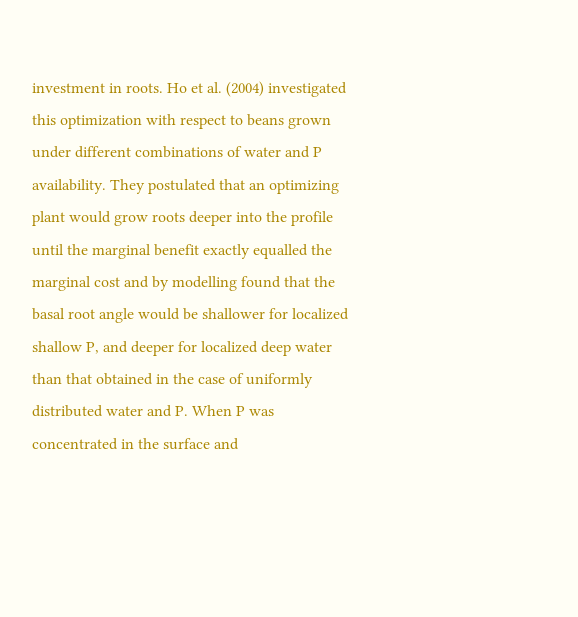investment in roots. Ho et al. (2004) investigated this optimization with respect to beans grown under different combinations of water and P availability. They postulated that an optimizing plant would grow roots deeper into the profile until the marginal benefit exactly equalled the marginal cost and by modelling found that the basal root angle would be shallower for localized shallow P, and deeper for localized deep water than that obtained in the case of uniformly distributed water and P. When P was concentrated in the surface and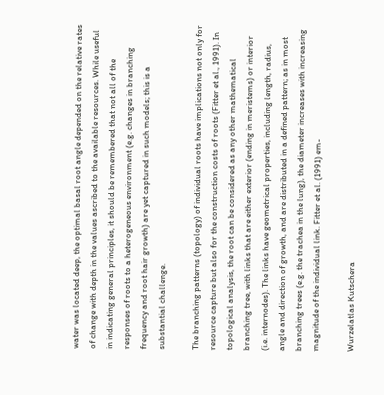water was located deep, the optimal basal root angle depended on the relative rates of change with depth in the values ascribed to the available resources. While useful in indicating general principles, it should be remembered that not all of the responses of roots to a heterogeneous environment (e.g. changes in branching frequency and root hair growth) are yet captured in such models; this is a substantial challenge.

The branching patterns (topology) of individual roots have implications not only for resource capture but also for the construction costs of roots (Fitter et al., 1991). In topological analysis, the root can be considered as any other mathematical branching tree, with links that are either exterior (ending in meristems) or interior (i.e. internodes). The links have geometrical properties, including length, radius, angle and direction of growth, and are distributed in a defined pattern; as in most branching trees (e.g. the trachea in the lung), the diameter increases with increasing magnitude of the individual link. Fitter et al. (1991) em-

Wurzelatlas Kutschera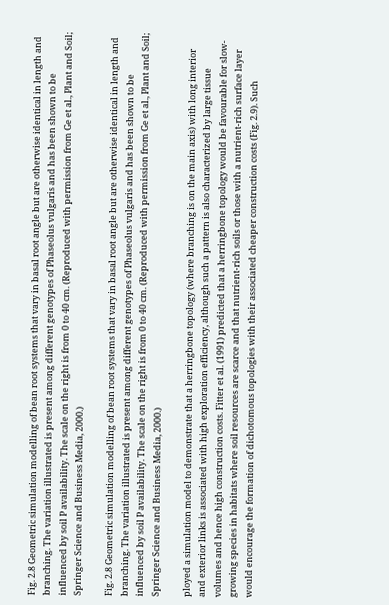Fig. 2.8 Geometric simulation modelling of bean root systems that vary in basal root angle but are otherwise identical in length and branching. The variation illustrated is present among different genotypes of Phaseolus vulgaris and has been shown to be influenced by soil P availability. The scale on the right is from 0 to 40 cm. (Reproduced with permission from Ge et al., Plant and Soil; Springer Science and Business Media, 2000.)

Fig. 2.8 Geometric simulation modelling of bean root systems that vary in basal root angle but are otherwise identical in length and branching. The variation illustrated is present among different genotypes of Phaseolus vulgaris and has been shown to be influenced by soil P availability. The scale on the right is from 0 to 40 cm. (Reproduced with permission from Ge et al., Plant and Soil; Springer Science and Business Media, 2000.)

ployed a simulation model to demonstrate that a herringbone topology (where branching is on the main axis) with long interior and exterior links is associated with high exploration efficiency, although such a pattern is also characterized by large tissue volumes and hence high construction costs. Fitter et al. (1991) predicted that a herringbone topology would be favourable for slow-growing species in habitats where soil resources are scarce and that nutrient-rich soils or those with a nutrient-rich surface layer would encourage the formation of dichotomous topologies with their associated cheaper construction costs (Fig. 2.9). Such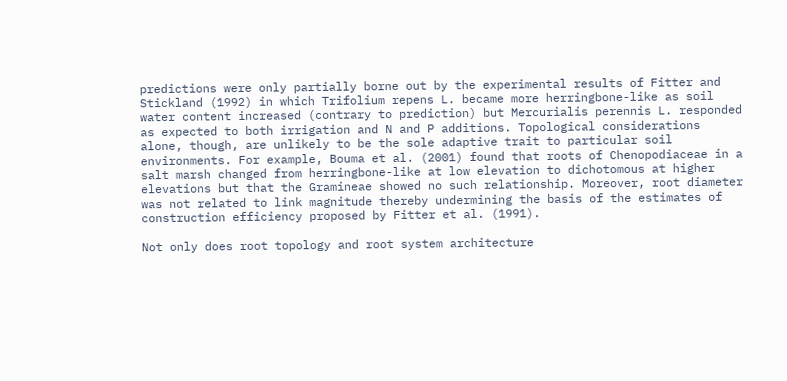predictions were only partially borne out by the experimental results of Fitter and Stickland (1992) in which Trifolium repens L. became more herringbone-like as soil water content increased (contrary to prediction) but Mercurialis perennis L. responded as expected to both irrigation and N and P additions. Topological considerations alone, though, are unlikely to be the sole adaptive trait to particular soil environments. For example, Bouma et al. (2001) found that roots of Chenopodiaceae in a salt marsh changed from herringbone-like at low elevation to dichotomous at higher elevations but that the Gramineae showed no such relationship. Moreover, root diameter was not related to link magnitude thereby undermining the basis of the estimates of construction efficiency proposed by Fitter et al. (1991).

Not only does root topology and root system architecture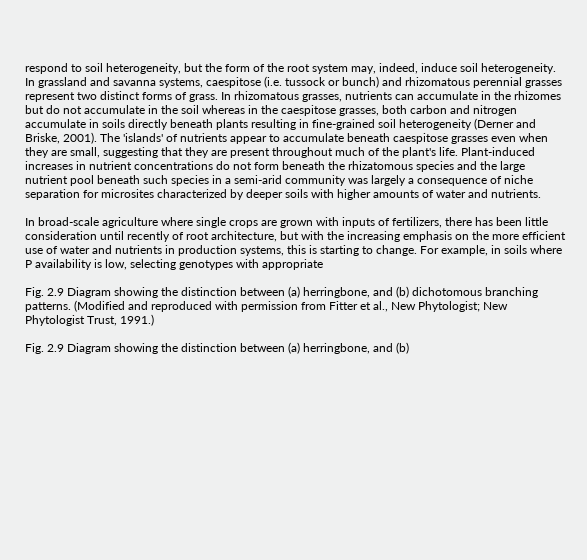respond to soil heterogeneity, but the form of the root system may, indeed, induce soil heterogeneity. In grassland and savanna systems, caespitose (i.e. tussock or bunch) and rhizomatous perennial grasses represent two distinct forms of grass. In rhizomatous grasses, nutrients can accumulate in the rhizomes but do not accumulate in the soil whereas in the caespitose grasses, both carbon and nitrogen accumulate in soils directly beneath plants resulting in fine-grained soil heterogeneity (Derner and Briske, 2001). The 'islands' of nutrients appear to accumulate beneath caespitose grasses even when they are small, suggesting that they are present throughout much of the plant's life. Plant-induced increases in nutrient concentrations do not form beneath the rhizatomous species and the large nutrient pool beneath such species in a semi-arid community was largely a consequence of niche separation for microsites characterized by deeper soils with higher amounts of water and nutrients.

In broad-scale agriculture where single crops are grown with inputs of fertilizers, there has been little consideration until recently of root architecture, but with the increasing emphasis on the more efficient use of water and nutrients in production systems, this is starting to change. For example, in soils where P availability is low, selecting genotypes with appropriate

Fig. 2.9 Diagram showing the distinction between (a) herringbone, and (b) dichotomous branching patterns. (Modified and reproduced with permission from Fitter et al., New Phytologist; New Phytologist Trust, 1991.)

Fig. 2.9 Diagram showing the distinction between (a) herringbone, and (b)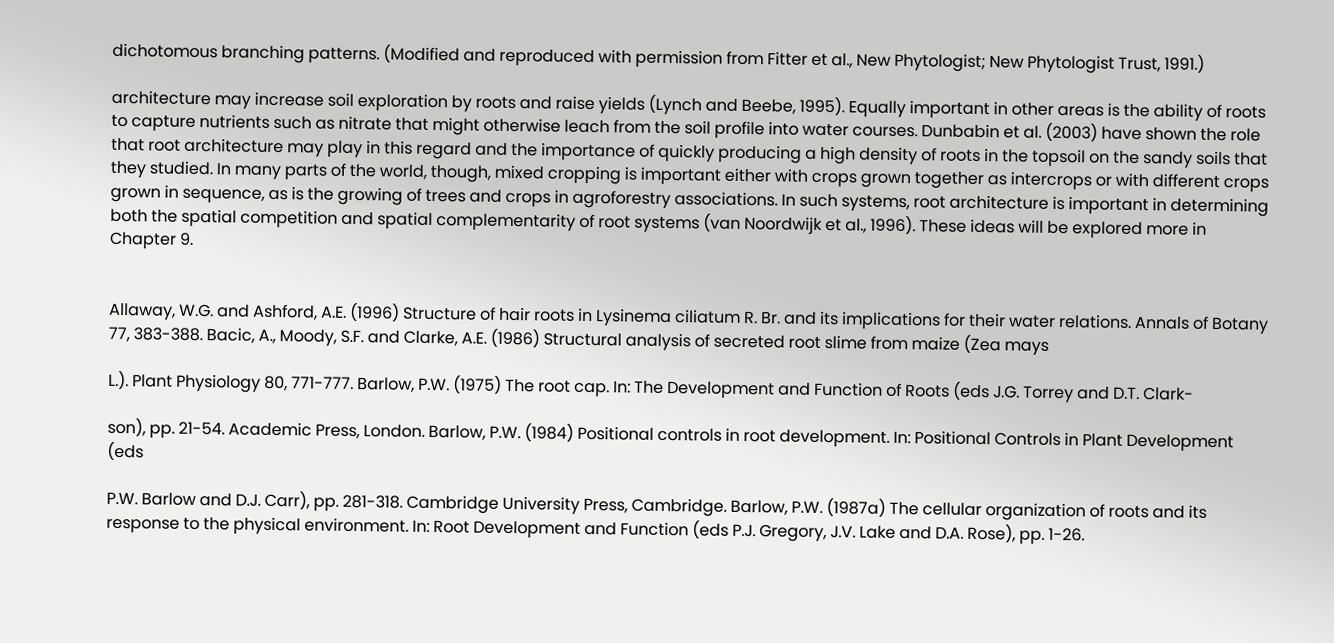dichotomous branching patterns. (Modified and reproduced with permission from Fitter et al., New Phytologist; New Phytologist Trust, 1991.)

architecture may increase soil exploration by roots and raise yields (Lynch and Beebe, 1995). Equally important in other areas is the ability of roots to capture nutrients such as nitrate that might otherwise leach from the soil profile into water courses. Dunbabin et al. (2003) have shown the role that root architecture may play in this regard and the importance of quickly producing a high density of roots in the topsoil on the sandy soils that they studied. In many parts of the world, though, mixed cropping is important either with crops grown together as intercrops or with different crops grown in sequence, as is the growing of trees and crops in agroforestry associations. In such systems, root architecture is important in determining both the spatial competition and spatial complementarity of root systems (van Noordwijk et al., 1996). These ideas will be explored more in Chapter 9.


Allaway, W.G. and Ashford, A.E. (1996) Structure of hair roots in Lysinema ciliatum R. Br. and its implications for their water relations. Annals of Botany 77, 383-388. Bacic, A., Moody, S.F. and Clarke, A.E. (1986) Structural analysis of secreted root slime from maize (Zea mays

L.). Plant Physiology 80, 771-777. Barlow, P.W. (1975) The root cap. In: The Development and Function of Roots (eds J.G. Torrey and D.T. Clark-

son), pp. 21-54. Academic Press, London. Barlow, P.W. (1984) Positional controls in root development. In: Positional Controls in Plant Development (eds

P.W. Barlow and D.J. Carr), pp. 281-318. Cambridge University Press, Cambridge. Barlow, P.W. (1987a) The cellular organization of roots and its response to the physical environment. In: Root Development and Function (eds P.J. Gregory, J.V. Lake and D.A. Rose), pp. 1-26.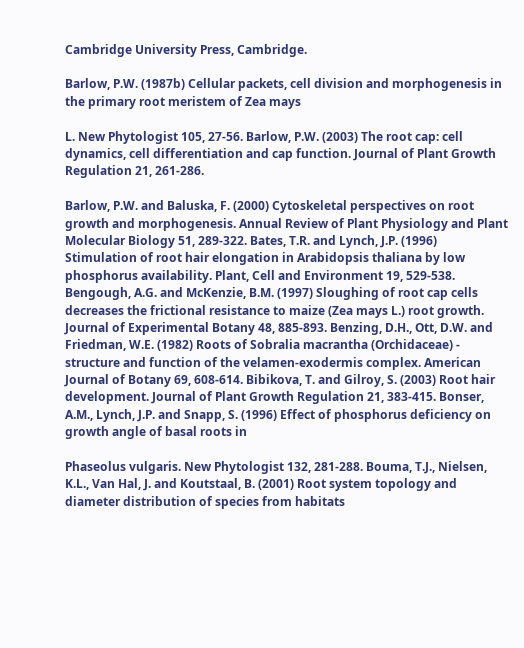Cambridge University Press, Cambridge.

Barlow, P.W. (1987b) Cellular packets, cell division and morphogenesis in the primary root meristem of Zea mays

L. New Phytologist 105, 27-56. Barlow, P.W. (2003) The root cap: cell dynamics, cell differentiation and cap function. Journal of Plant Growth Regulation 21, 261-286.

Barlow, P.W. and Baluska, F. (2000) Cytoskeletal perspectives on root growth and morphogenesis. Annual Review of Plant Physiology and Plant Molecular Biology 51, 289-322. Bates, T.R. and Lynch, J.P. (1996) Stimulation of root hair elongation in Arabidopsis thaliana by low phosphorus availability. Plant, Cell and Environment 19, 529-538. Bengough, A.G. and McKenzie, B.M. (1997) Sloughing of root cap cells decreases the frictional resistance to maize (Zea mays L.) root growth. Journal of Experimental Botany 48, 885-893. Benzing, D.H., Ott, D.W. and Friedman, W.E. (1982) Roots of Sobralia macrantha (Orchidaceae) - structure and function of the velamen-exodermis complex. American Journal of Botany 69, 608-614. Bibikova, T. and Gilroy, S. (2003) Root hair development. Journal of Plant Growth Regulation 21, 383-415. Bonser, A.M., Lynch, J.P. and Snapp, S. (1996) Effect of phosphorus deficiency on growth angle of basal roots in

Phaseolus vulgaris. New Phytologist 132, 281-288. Bouma, T.J., Nielsen, K.L., Van Hal, J. and Koutstaal, B. (2001) Root system topology and diameter distribution of species from habitats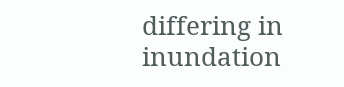differing in inundation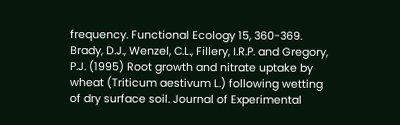frequency. Functional Ecology 15, 360-369. Brady, D.J., Wenzel, C.L., Fillery, I.R.P. and Gregory, P.J. (1995) Root growth and nitrate uptake by wheat (Triticum aestivum L.) following wetting of dry surface soil. Journal of Experimental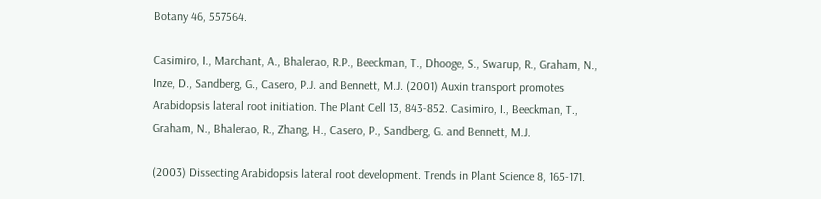Botany 46, 557564.

Casimiro, I., Marchant, A., Bhalerao, R.P., Beeckman, T., Dhooge, S., Swarup, R., Graham, N., Inze, D., Sandberg, G., Casero, P.J. and Bennett, M.J. (2001) Auxin transport promotes Arabidopsis lateral root initiation. The Plant Cell 13, 843-852. Casimiro, I., Beeckman, T., Graham, N., Bhalerao, R., Zhang, H., Casero, P., Sandberg, G. and Bennett, M.J.

(2003) Dissecting Arabidopsis lateral root development. Trends in Plant Science 8, 165-171.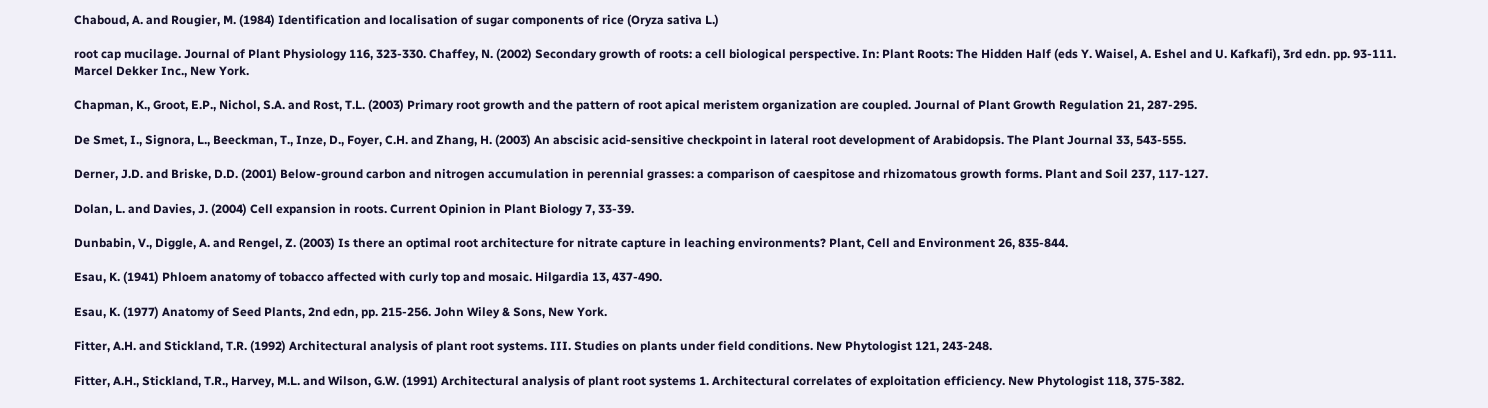Chaboud, A. and Rougier, M. (1984) Identification and localisation of sugar components of rice (Oryza sativa L.)

root cap mucilage. Journal of Plant Physiology 116, 323-330. Chaffey, N. (2002) Secondary growth of roots: a cell biological perspective. In: Plant Roots: The Hidden Half (eds Y. Waisel, A. Eshel and U. Kafkafi), 3rd edn. pp. 93-111. Marcel Dekker Inc., New York.

Chapman, K., Groot, E.P., Nichol, S.A. and Rost, T.L. (2003) Primary root growth and the pattern of root apical meristem organization are coupled. Journal of Plant Growth Regulation 21, 287-295.

De Smet, I., Signora, L., Beeckman, T., Inze, D., Foyer, C.H. and Zhang, H. (2003) An abscisic acid-sensitive checkpoint in lateral root development of Arabidopsis. The Plant Journal 33, 543-555.

Derner, J.D. and Briske, D.D. (2001) Below-ground carbon and nitrogen accumulation in perennial grasses: a comparison of caespitose and rhizomatous growth forms. Plant and Soil 237, 117-127.

Dolan, L. and Davies, J. (2004) Cell expansion in roots. Current Opinion in Plant Biology 7, 33-39.

Dunbabin, V., Diggle, A. and Rengel, Z. (2003) Is there an optimal root architecture for nitrate capture in leaching environments? Plant, Cell and Environment 26, 835-844.

Esau, K. (1941) Phloem anatomy of tobacco affected with curly top and mosaic. Hilgardia 13, 437-490.

Esau, K. (1977) Anatomy of Seed Plants, 2nd edn, pp. 215-256. John Wiley & Sons, New York.

Fitter, A.H. and Stickland, T.R. (1992) Architectural analysis of plant root systems. III. Studies on plants under field conditions. New Phytologist 121, 243-248.

Fitter, A.H., Stickland, T.R., Harvey, M.L. and Wilson, G.W. (1991) Architectural analysis of plant root systems 1. Architectural correlates of exploitation efficiency. New Phytologist 118, 375-382.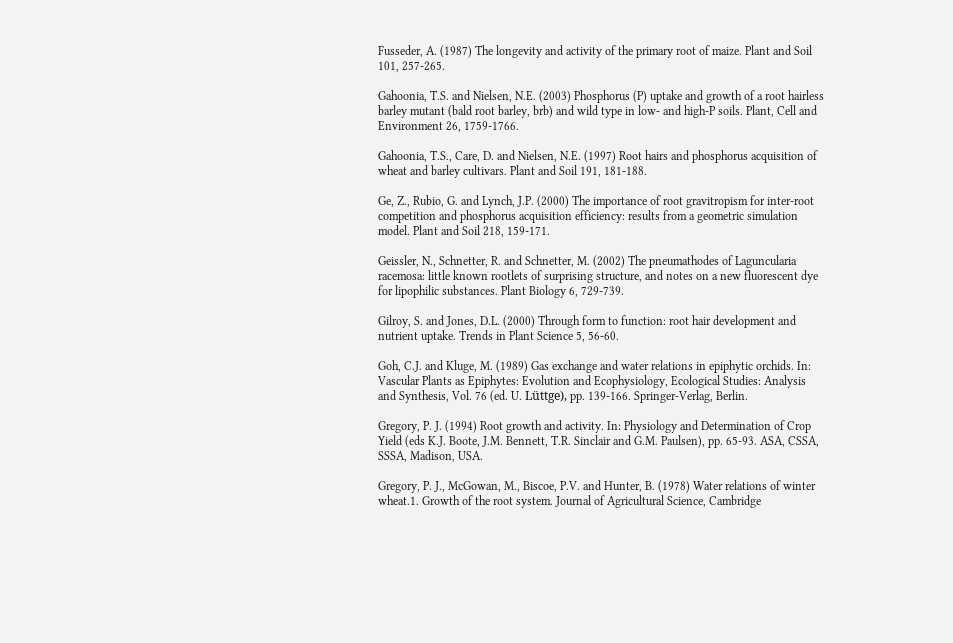Fusseder, A. (1987) The longevity and activity of the primary root of maize. Plant and Soil 101, 257-265.

Gahoonia, T.S. and Nielsen, N.E. (2003) Phosphorus (P) uptake and growth of a root hairless barley mutant (bald root barley, brb) and wild type in low- and high-P soils. Plant, Cell and Environment 26, 1759-1766.

Gahoonia, T.S., Care, D. and Nielsen, N.E. (1997) Root hairs and phosphorus acquisition of wheat and barley cultivars. Plant and Soil 191, 181-188.

Ge, Z., Rubio, G. and Lynch, J.P. (2000) The importance of root gravitropism for inter-root competition and phosphorus acquisition efficiency: results from a geometric simulation model. Plant and Soil 218, 159-171.

Geissler, N., Schnetter, R. and Schnetter, M. (2002) The pneumathodes of Laguncularia racemosa: little known rootlets of surprising structure, and notes on a new fluorescent dye for lipophilic substances. Plant Biology 6, 729-739.

Gilroy, S. and Jones, D.L. (2000) Through form to function: root hair development and nutrient uptake. Trends in Plant Science 5, 56-60.

Goh, C.J. and Kluge, M. (1989) Gas exchange and water relations in epiphytic orchids. In: Vascular Plants as Epiphytes: Evolution and Ecophysiology, Ecological Studies: Analysis and Synthesis, Vol. 76 (ed. U. Lüttge), pp. 139-166. Springer-Verlag, Berlin.

Gregory, P. J. (1994) Root growth and activity. In: Physiology and Determination of Crop Yield (eds K.J. Boote, J.M. Bennett, T.R. Sinclair and G.M. Paulsen), pp. 65-93. ASA, CSSA, SSSA, Madison, USA.

Gregory, P. J., McGowan, M., Biscoe, P.V. and Hunter, B. (1978) Water relations of winter wheat.1. Growth of the root system. Journal of Agricultural Science, Cambridge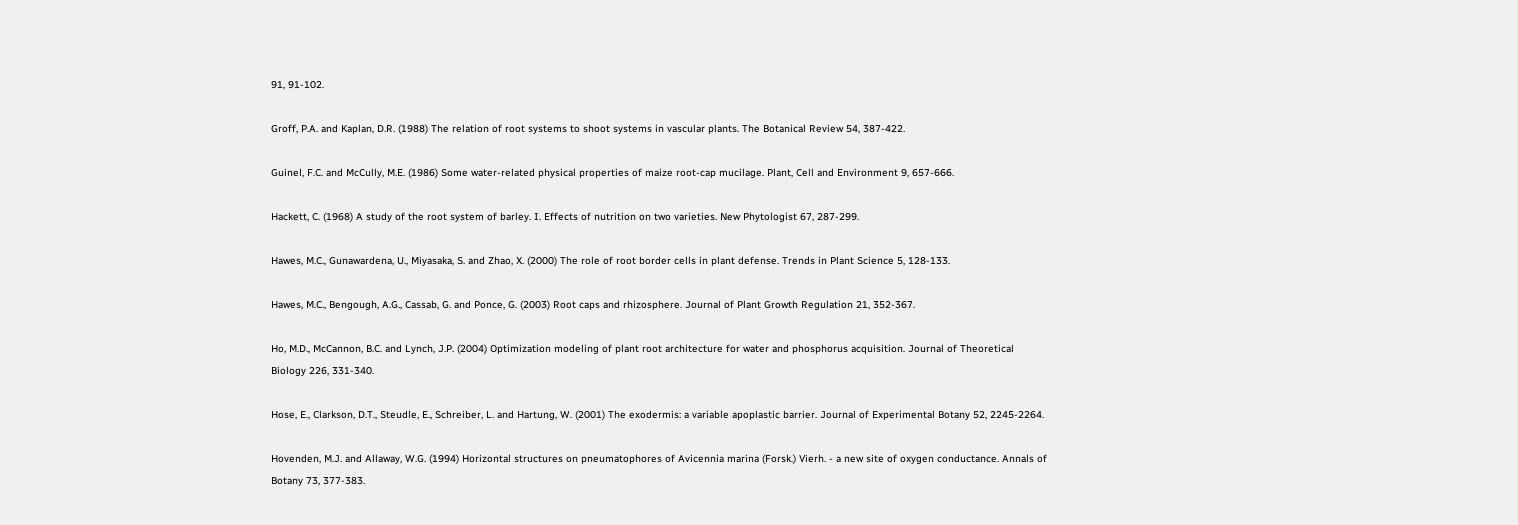91, 91-102.

Groff, P.A. and Kaplan, D.R. (1988) The relation of root systems to shoot systems in vascular plants. The Botanical Review 54, 387-422.

Guinel, F.C. and McCully, M.E. (1986) Some water-related physical properties of maize root-cap mucilage. Plant, Cell and Environment 9, 657-666.

Hackett, C. (1968) A study of the root system of barley. I. Effects of nutrition on two varieties. New Phytologist 67, 287-299.

Hawes, M.C., Gunawardena, U., Miyasaka, S. and Zhao, X. (2000) The role of root border cells in plant defense. Trends in Plant Science 5, 128-133.

Hawes, M.C., Bengough, A.G., Cassab, G. and Ponce, G. (2003) Root caps and rhizosphere. Journal of Plant Growth Regulation 21, 352-367.

Ho, M.D., McCannon, B.C. and Lynch, J.P. (2004) Optimization modeling of plant root architecture for water and phosphorus acquisition. Journal of Theoretical Biology 226, 331-340.

Hose, E., Clarkson, D.T., Steudle, E., Schreiber, L. and Hartung, W. (2001) The exodermis: a variable apoplastic barrier. Journal of Experimental Botany 52, 2245-2264.

Hovenden, M.J. and Allaway, W.G. (1994) Horizontal structures on pneumatophores of Avicennia marina (Forsk.) Vierh. - a new site of oxygen conductance. Annals of Botany 73, 377-383.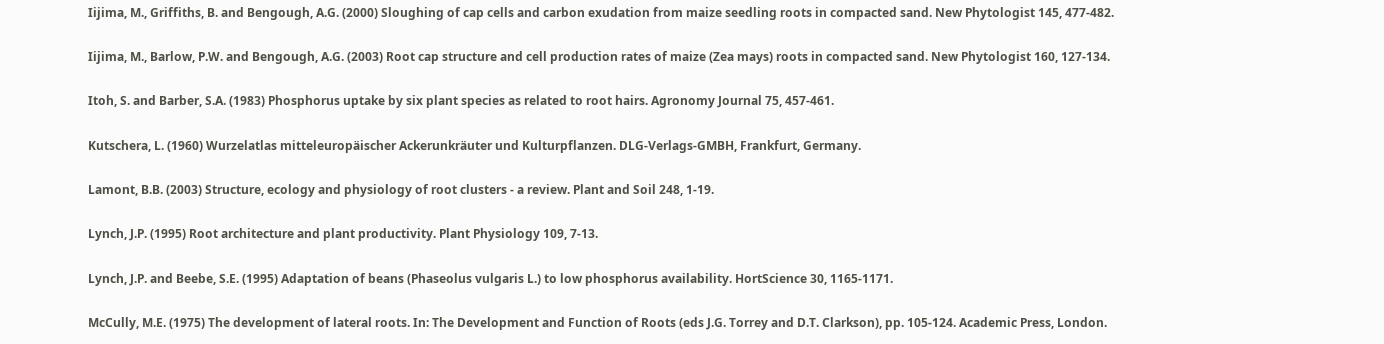Iijima, M., Griffiths, B. and Bengough, A.G. (2000) Sloughing of cap cells and carbon exudation from maize seedling roots in compacted sand. New Phytologist 145, 477-482.

Iijima, M., Barlow, P.W. and Bengough, A.G. (2003) Root cap structure and cell production rates of maize (Zea mays) roots in compacted sand. New Phytologist 160, 127-134.

Itoh, S. and Barber, S.A. (1983) Phosphorus uptake by six plant species as related to root hairs. Agronomy Journal 75, 457-461.

Kutschera, L. (1960) Wurzelatlas mitteleuropäischer Ackerunkräuter und Kulturpflanzen. DLG-Verlags-GMBH, Frankfurt, Germany.

Lamont, B.B. (2003) Structure, ecology and physiology of root clusters - a review. Plant and Soil 248, 1-19.

Lynch, J.P. (1995) Root architecture and plant productivity. Plant Physiology 109, 7-13.

Lynch, J.P. and Beebe, S.E. (1995) Adaptation of beans (Phaseolus vulgaris L.) to low phosphorus availability. HortScience 30, 1165-1171.

McCully, M.E. (1975) The development of lateral roots. In: The Development and Function of Roots (eds J.G. Torrey and D.T. Clarkson), pp. 105-124. Academic Press, London.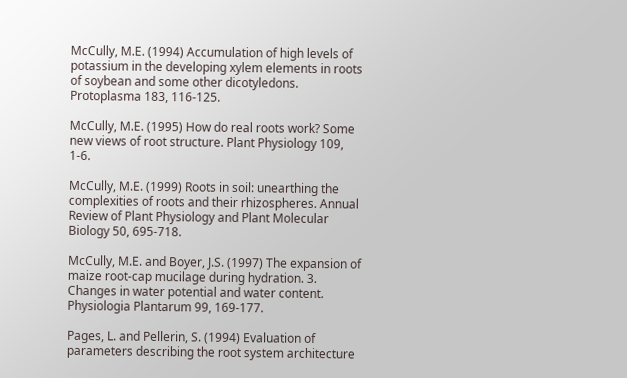McCully, M.E. (1994) Accumulation of high levels of potassium in the developing xylem elements in roots of soybean and some other dicotyledons. Protoplasma 183, 116-125.

McCully, M.E. (1995) How do real roots work? Some new views of root structure. Plant Physiology 109, 1-6.

McCully, M.E. (1999) Roots in soil: unearthing the complexities of roots and their rhizospheres. Annual Review of Plant Physiology and Plant Molecular Biology 50, 695-718.

McCully, M.E. and Boyer, J.S. (1997) The expansion of maize root-cap mucilage during hydration. 3. Changes in water potential and water content. Physiologia Plantarum 99, 169-177.

Pages, L. and Pellerin, S. (1994) Evaluation of parameters describing the root system architecture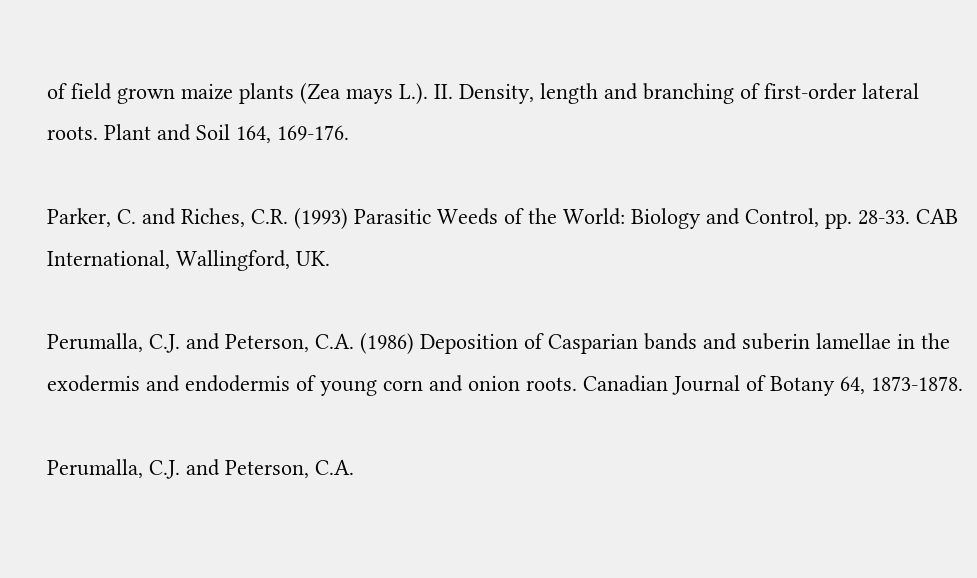of field grown maize plants (Zea mays L.). II. Density, length and branching of first-order lateral roots. Plant and Soil 164, 169-176.

Parker, C. and Riches, C.R. (1993) Parasitic Weeds of the World: Biology and Control, pp. 28-33. CAB International, Wallingford, UK.

Perumalla, C.J. and Peterson, C.A. (1986) Deposition of Casparian bands and suberin lamellae in the exodermis and endodermis of young corn and onion roots. Canadian Journal of Botany 64, 1873-1878.

Perumalla, C.J. and Peterson, C.A.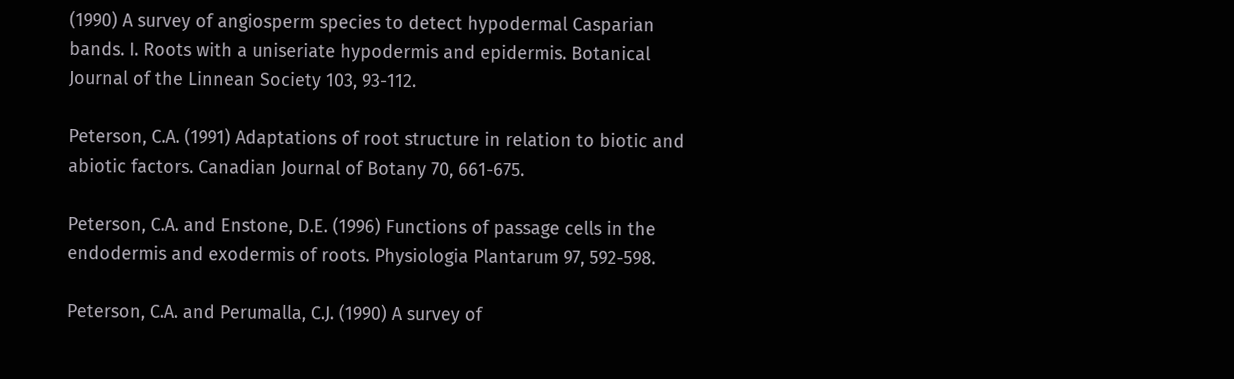(1990) A survey of angiosperm species to detect hypodermal Casparian bands. I. Roots with a uniseriate hypodermis and epidermis. Botanical Journal of the Linnean Society 103, 93-112.

Peterson, C.A. (1991) Adaptations of root structure in relation to biotic and abiotic factors. Canadian Journal of Botany 70, 661-675.

Peterson, C.A. and Enstone, D.E. (1996) Functions of passage cells in the endodermis and exodermis of roots. Physiologia Plantarum 97, 592-598.

Peterson, C.A. and Perumalla, C.J. (1990) A survey of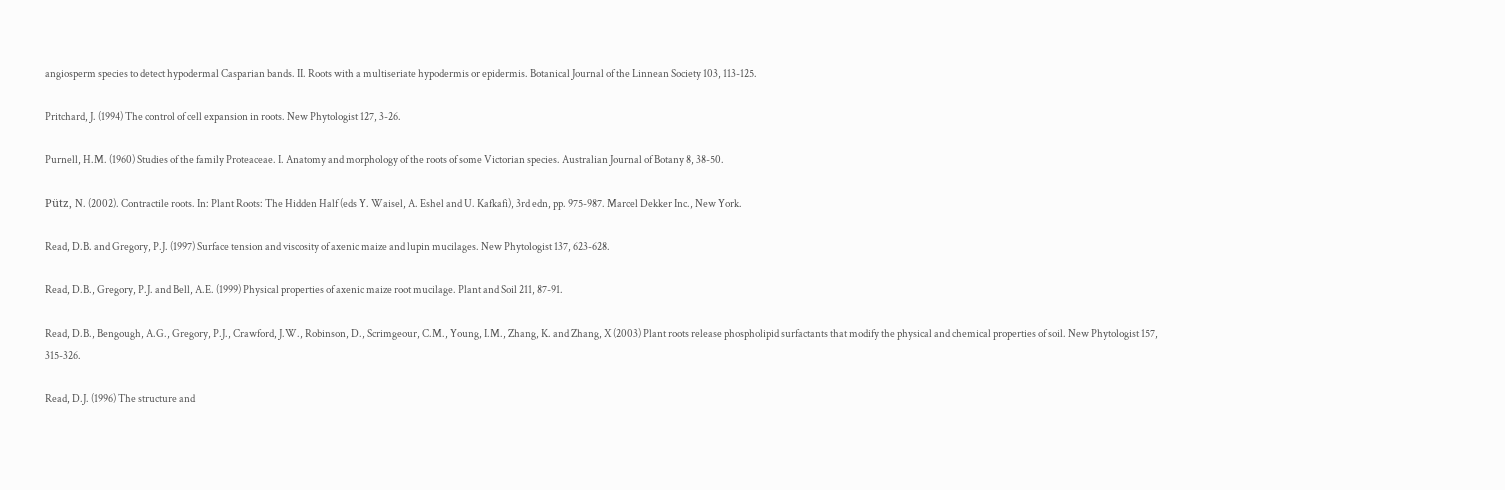angiosperm species to detect hypodermal Casparian bands. II. Roots with a multiseriate hypodermis or epidermis. Botanical Journal of the Linnean Society 103, 113-125.

Pritchard, J. (1994) The control of cell expansion in roots. New Phytologist 127, 3-26.

Purnell, H.M. (1960) Studies of the family Proteaceae. I. Anatomy and morphology of the roots of some Victorian species. Australian Journal of Botany 8, 38-50.

Pütz, N. (2002). Contractile roots. In: Plant Roots: The Hidden Half (eds Y. Waisel, A. Eshel and U. Kafkafi), 3rd edn, pp. 975-987. Marcel Dekker Inc., New York.

Read, D.B. and Gregory, P.J. (1997) Surface tension and viscosity of axenic maize and lupin mucilages. New Phytologist 137, 623-628.

Read, D.B., Gregory, P.J. and Bell, A.E. (1999) Physical properties of axenic maize root mucilage. Plant and Soil 211, 87-91.

Read, D.B., Bengough, A.G., Gregory, P.J., Crawford, J.W., Robinson, D., Scrimgeour, C.M., Young, I.M., Zhang, K. and Zhang, X (2003) Plant roots release phospholipid surfactants that modify the physical and chemical properties of soil. New Phytologist 157, 315-326.

Read, D.J. (1996) The structure and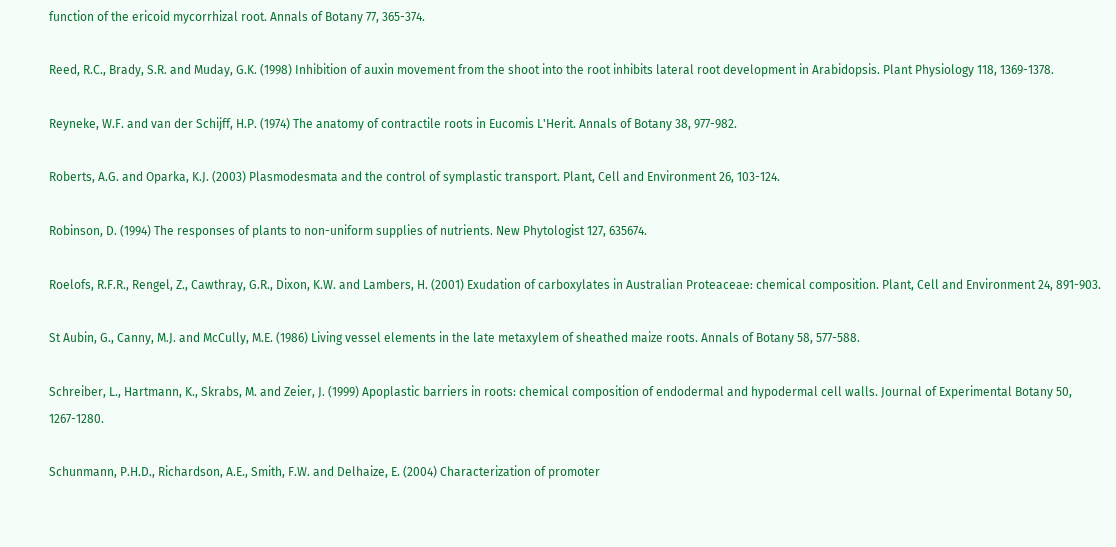function of the ericoid mycorrhizal root. Annals of Botany 77, 365-374.

Reed, R.C., Brady, S.R. and Muday, G.K. (1998) Inhibition of auxin movement from the shoot into the root inhibits lateral root development in Arabidopsis. Plant Physiology 118, 1369-1378.

Reyneke, W.F. and van der Schijff, H.P. (1974) The anatomy of contractile roots in Eucomis L'Herit. Annals of Botany 38, 977-982.

Roberts, A.G. and Oparka, K.J. (2003) Plasmodesmata and the control of symplastic transport. Plant, Cell and Environment 26, 103-124.

Robinson, D. (1994) The responses of plants to non-uniform supplies of nutrients. New Phytologist 127, 635674.

Roelofs, R.F.R., Rengel, Z., Cawthray, G.R., Dixon, K.W. and Lambers, H. (2001) Exudation of carboxylates in Australian Proteaceae: chemical composition. Plant, Cell and Environment 24, 891-903.

St Aubin, G., Canny, M.J. and McCully, M.E. (1986) Living vessel elements in the late metaxylem of sheathed maize roots. Annals of Botany 58, 577-588.

Schreiber, L., Hartmann, K., Skrabs, M. and Zeier, J. (1999) Apoplastic barriers in roots: chemical composition of endodermal and hypodermal cell walls. Journal of Experimental Botany 50, 1267-1280.

Schunmann, P.H.D., Richardson, A.E., Smith, F.W. and Delhaize, E. (2004) Characterization of promoter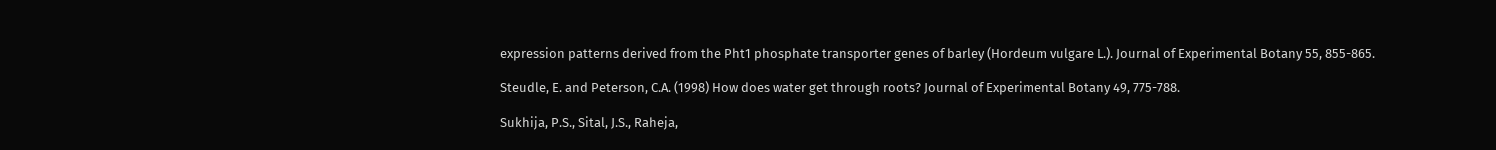expression patterns derived from the Pht1 phosphate transporter genes of barley (Hordeum vulgare L.). Journal of Experimental Botany 55, 855-865.

Steudle, E. and Peterson, C.A. (1998) How does water get through roots? Journal of Experimental Botany 49, 775-788.

Sukhija, P.S., Sital, J.S., Raheja,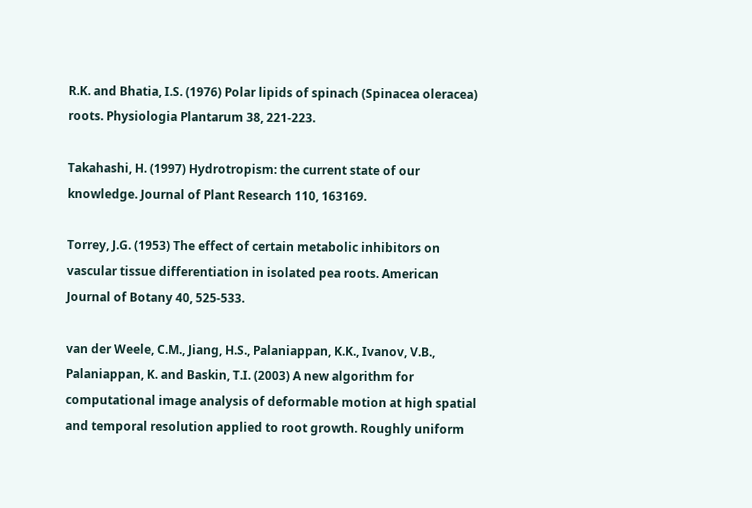R.K. and Bhatia, I.S. (1976) Polar lipids of spinach (Spinacea oleracea) roots. Physiologia Plantarum 38, 221-223.

Takahashi, H. (1997) Hydrotropism: the current state of our knowledge. Journal of Plant Research 110, 163169.

Torrey, J.G. (1953) The effect of certain metabolic inhibitors on vascular tissue differentiation in isolated pea roots. American Journal of Botany 40, 525-533.

van der Weele, C.M., Jiang, H.S., Palaniappan, K.K., Ivanov, V.B., Palaniappan, K. and Baskin, T.I. (2003) A new algorithm for computational image analysis of deformable motion at high spatial and temporal resolution applied to root growth. Roughly uniform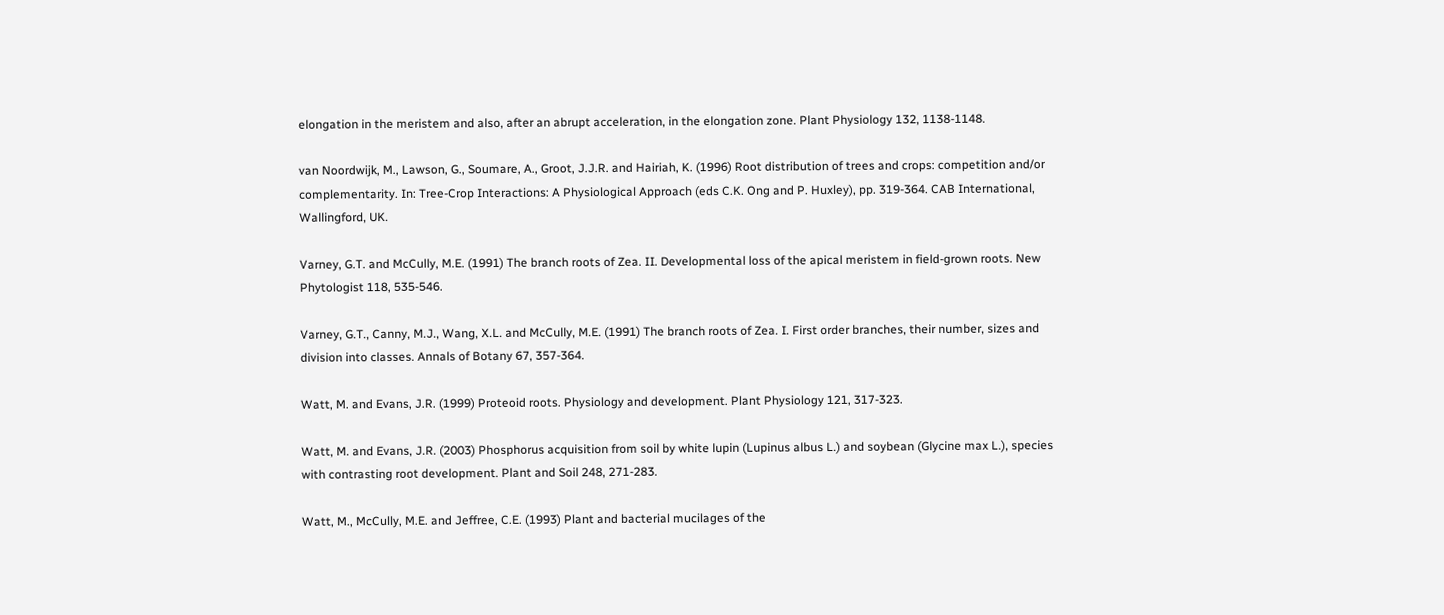elongation in the meristem and also, after an abrupt acceleration, in the elongation zone. Plant Physiology 132, 1138-1148.

van Noordwijk, M., Lawson, G., Soumare, A., Groot, J.J.R. and Hairiah, K. (1996) Root distribution of trees and crops: competition and/or complementarity. In: Tree-Crop Interactions: A Physiological Approach (eds C.K. Ong and P. Huxley), pp. 319-364. CAB International, Wallingford, UK.

Varney, G.T. and McCully, M.E. (1991) The branch roots of Zea. II. Developmental loss of the apical meristem in field-grown roots. New Phytologist 118, 535-546.

Varney, G.T., Canny, M.J., Wang, X.L. and McCully, M.E. (1991) The branch roots of Zea. I. First order branches, their number, sizes and division into classes. Annals of Botany 67, 357-364.

Watt, M. and Evans, J.R. (1999) Proteoid roots. Physiology and development. Plant Physiology 121, 317-323.

Watt, M. and Evans, J.R. (2003) Phosphorus acquisition from soil by white lupin (Lupinus albus L.) and soybean (Glycine max L.), species with contrasting root development. Plant and Soil 248, 271-283.

Watt, M., McCully, M.E. and Jeffree, C.E. (1993) Plant and bacterial mucilages of the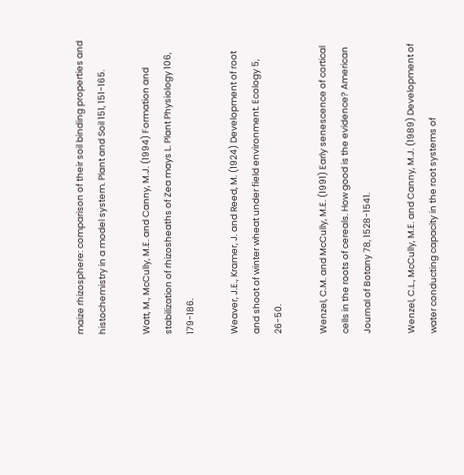maize rhizosphere: comparison of their soil binding properties and histochemistry in a model system. Plant and Soil 151, 151-165.

Watt, M., McCully, M.E. and Canny, M.J. (1994) Formation and stabilization of rhizosheaths of Zea mays L. Plant Physiology 106, 179-186.

Weaver, J.E., Kramer, J. and Reed, M. (1924) Development of root and shoot of winter wheat under field environment. Ecology 5, 26-50.

Wenzel, C.M. and McCully, M.E. (1991) Early senescence of cortical cells in the roots of cereals. How good is the evidence? American Journal of Botany 78, 1528-1541.

Wenzel, C.L., McCully, M.E. and Canny, M.J. (1989) Development of water conducting capacity in the root systems of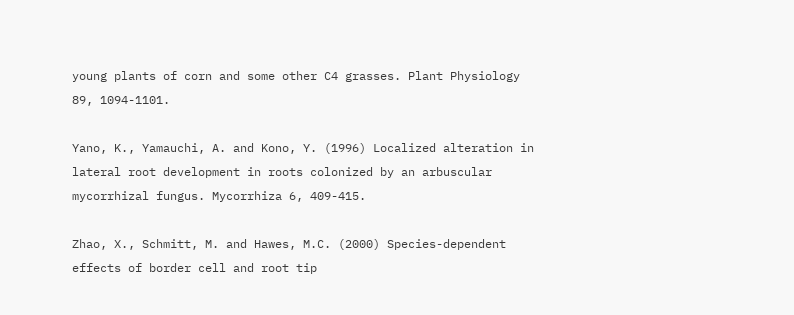young plants of corn and some other C4 grasses. Plant Physiology 89, 1094-1101.

Yano, K., Yamauchi, A. and Kono, Y. (1996) Localized alteration in lateral root development in roots colonized by an arbuscular mycorrhizal fungus. Mycorrhiza 6, 409-415.

Zhao, X., Schmitt, M. and Hawes, M.C. (2000) Species-dependent effects of border cell and root tip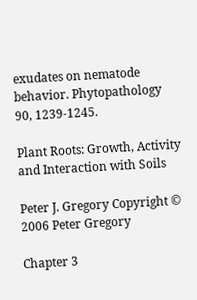exudates on nematode behavior. Phytopathology 90, 1239-1245.

Plant Roots: Growth, Activity and Interaction with Soils

Peter J. Gregory Copyright © 2006 Peter Gregory

Chapter 3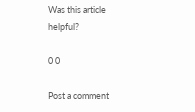Was this article helpful?

0 0

Post a comment